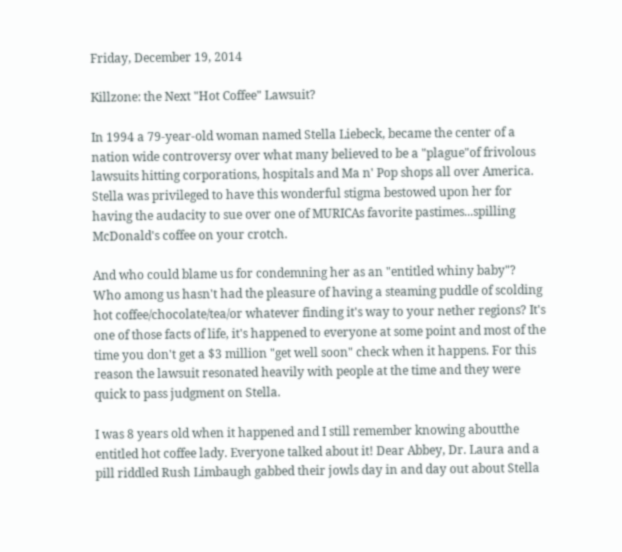Friday, December 19, 2014

Killzone: the Next "Hot Coffee" Lawsuit?

In 1994 a 79-year-old woman named Stella Liebeck, became the center of a nation wide controversy over what many believed to be a "plague"of frivolous lawsuits hitting corporations, hospitals and Ma n' Pop shops all over America. Stella was privileged to have this wonderful stigma bestowed upon her for having the audacity to sue over one of MURICAs favorite pastimes...spilling McDonald's coffee on your crotch.

And who could blame us for condemning her as an "entitled whiny baby"? Who among us hasn't had the pleasure of having a steaming puddle of scolding hot coffee/chocolate/tea/or whatever finding it's way to your nether regions? It's one of those facts of life, it's happened to everyone at some point and most of the time you don't get a $3 million "get well soon" check when it happens. For this reason the lawsuit resonated heavily with people at the time and they were quick to pass judgment on Stella.

I was 8 years old when it happened and I still remember knowing aboutthe entitled hot coffee lady. Everyone talked about it! Dear Abbey, Dr. Laura and a pill riddled Rush Limbaugh gabbed their jowls day in and day out about Stella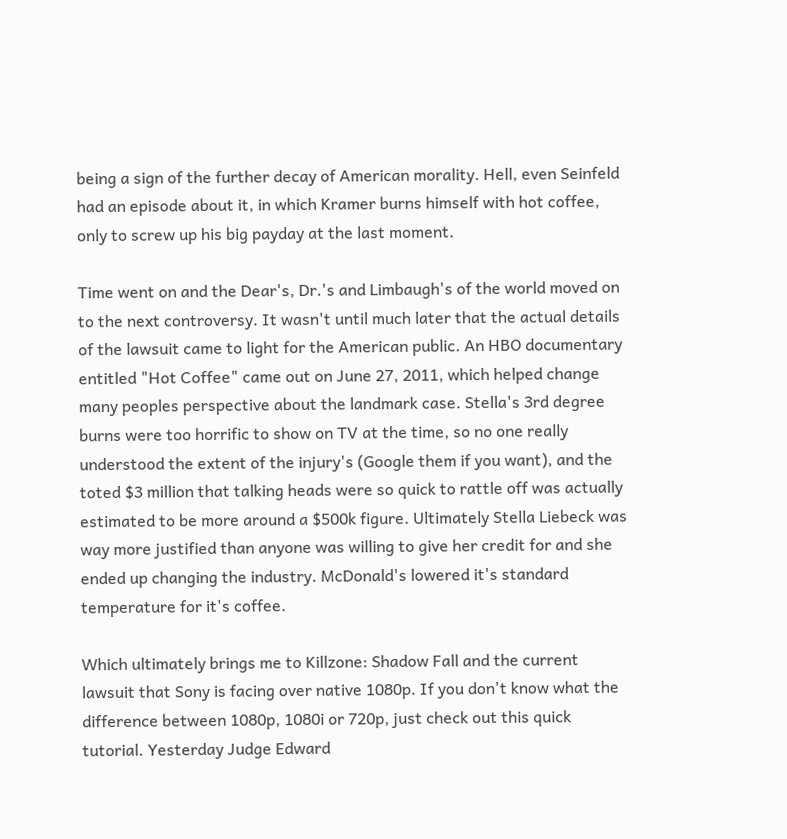being a sign of the further decay of American morality. Hell, even Seinfeld had an episode about it, in which Kramer burns himself with hot coffee, only to screw up his big payday at the last moment.

Time went on and the Dear's, Dr.'s and Limbaugh's of the world moved on to the next controversy. It wasn't until much later that the actual details of the lawsuit came to light for the American public. An HBO documentary entitled "Hot Coffee" came out on June 27, 2011, which helped change many peoples perspective about the landmark case. Stella's 3rd degree burns were too horrific to show on TV at the time, so no one really understood the extent of the injury's (Google them if you want), and the toted $3 million that talking heads were so quick to rattle off was actually estimated to be more around a $500k figure. Ultimately Stella Liebeck was way more justified than anyone was willing to give her credit for and she ended up changing the industry. McDonald's lowered it's standard temperature for it's coffee.

Which ultimately brings me to Killzone: Shadow Fall and the current lawsuit that Sony is facing over native 1080p. If you don't know what the difference between 1080p, 1080i or 720p, just check out this quick tutorial. Yesterday Judge Edward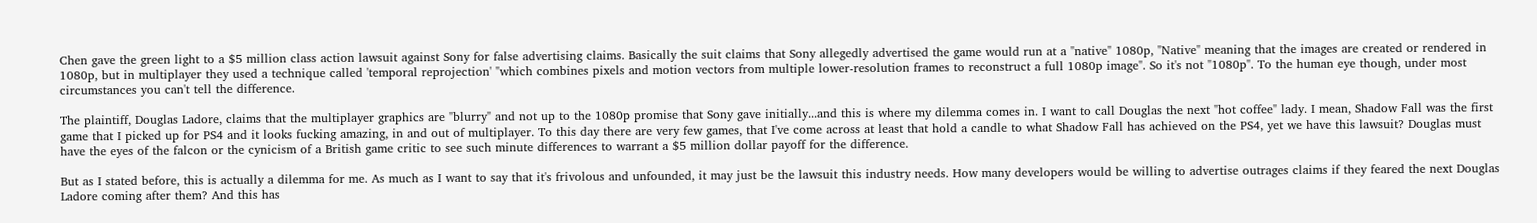Chen gave the green light to a $5 million class action lawsuit against Sony for false advertising claims. Basically the suit claims that Sony allegedly advertised the game would run at a "native" 1080p, "Native" meaning that the images are created or rendered in 1080p, but in multiplayer they used a technique called 'temporal reprojection' "which combines pixels and motion vectors from multiple lower-resolution frames to reconstruct a full 1080p image". So it's not "1080p". To the human eye though, under most circumstances you can't tell the difference.

The plaintiff, Douglas Ladore, claims that the multiplayer graphics are "blurry" and not up to the 1080p promise that Sony gave initially...and this is where my dilemma comes in. I want to call Douglas the next "hot coffee" lady. I mean, Shadow Fall was the first game that I picked up for PS4 and it looks fucking amazing, in and out of multiplayer. To this day there are very few games, that I've come across at least that hold a candle to what Shadow Fall has achieved on the PS4, yet we have this lawsuit? Douglas must have the eyes of the falcon or the cynicism of a British game critic to see such minute differences to warrant a $5 million dollar payoff for the difference.

But as I stated before, this is actually a dilemma for me. As much as I want to say that it's frivolous and unfounded, it may just be the lawsuit this industry needs. How many developers would be willing to advertise outrages claims if they feared the next Douglas Ladore coming after them? And this has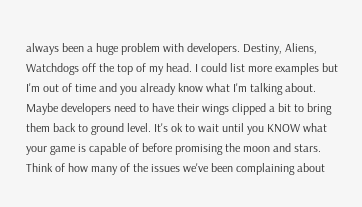always been a huge problem with developers. Destiny, Aliens, Watchdogs off the top of my head. I could list more examples but I'm out of time and you already know what I'm talking about. Maybe developers need to have their wings clipped a bit to bring them back to ground level. It's ok to wait until you KNOW what your game is capable of before promising the moon and stars. Think of how many of the issues we've been complaining about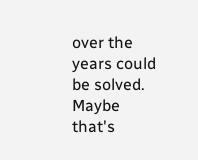over the years could be solved. Maybe that's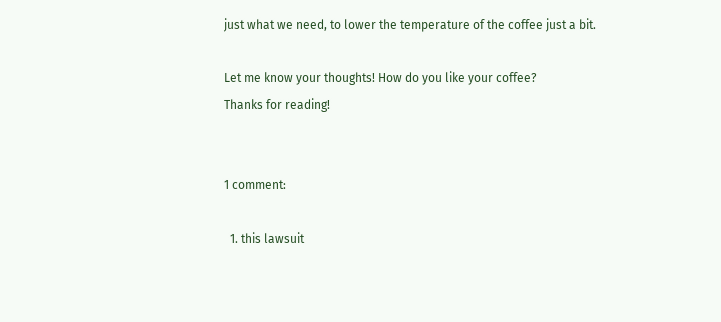just what we need, to lower the temperature of the coffee just a bit.

Let me know your thoughts! How do you like your coffee?
Thanks for reading!


1 comment:

  1. this lawsuit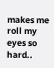makes me roll my eyes so hard..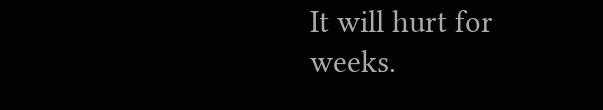It will hurt for weeks.